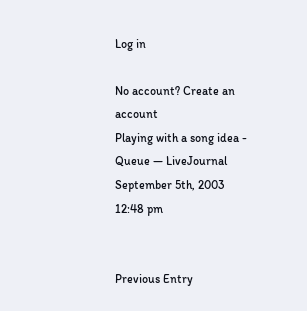Log in

No account? Create an account
Playing with a song idea - Queue — LiveJournal
September 5th, 2003
12:48 pm


Previous Entry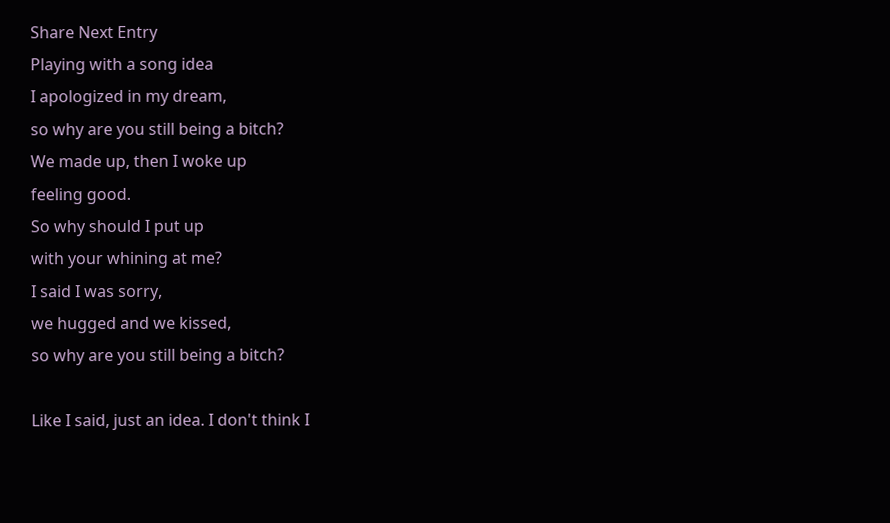Share Next Entry
Playing with a song idea
I apologized in my dream,
so why are you still being a bitch?
We made up, then I woke up
feeling good.
So why should I put up
with your whining at me?
I said I was sorry,
we hugged and we kissed,
so why are you still being a bitch?

Like I said, just an idea. I don't think I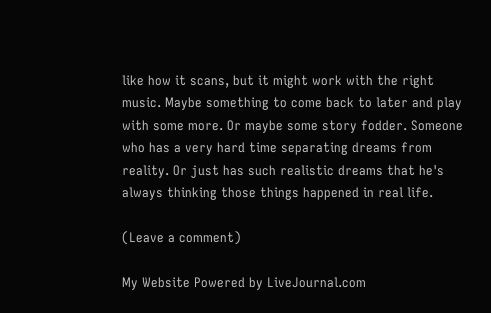like how it scans, but it might work with the right music. Maybe something to come back to later and play with some more. Or maybe some story fodder. Someone who has a very hard time separating dreams from reality. Or just has such realistic dreams that he's always thinking those things happened in real life.

(Leave a comment)

My Website Powered by LiveJournal.com